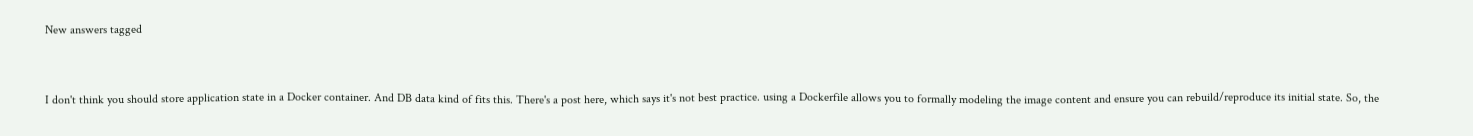New answers tagged


I don't think you should store application state in a Docker container. And DB data kind of fits this. There's a post here, which says it's not best practice. using a Dockerfile allows you to formally modeling the image content and ensure you can rebuild/reproduce its initial state. So, the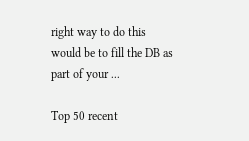right way to do this would be to fill the DB as part of your ...

Top 50 recent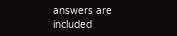answers are included